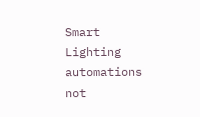Smart Lighting automations not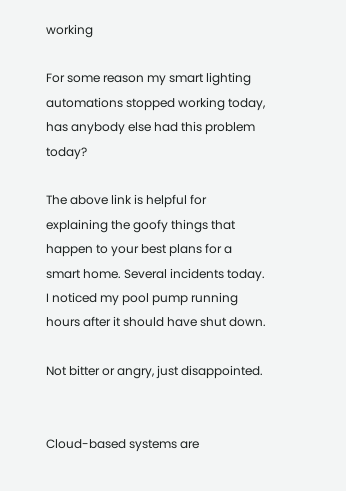working

For some reason my smart lighting automations stopped working today, has anybody else had this problem today?

The above link is helpful for explaining the goofy things that happen to your best plans for a smart home. Several incidents today. I noticed my pool pump running hours after it should have shut down.

Not bitter or angry, just disappointed.


Cloud-based systems are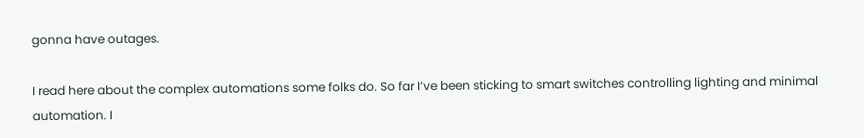gonna have outages.

I read here about the complex automations some folks do. So far I’ve been sticking to smart switches controlling lighting and minimal automation. I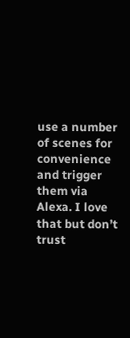use a number of scenes for convenience and trigger them via Alexa. I love that but don’t trust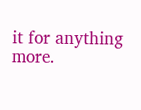it for anything more.